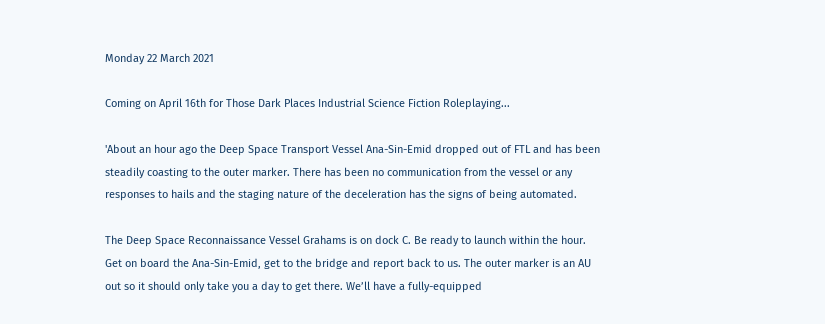Monday 22 March 2021

Coming on April 16th for Those Dark Places Industrial Science Fiction Roleplaying...

'About an hour ago the Deep Space Transport Vessel Ana-Sin-Emid dropped out of FTL and has been steadily coasting to the outer marker. There has been no communication from the vessel or any responses to hails and the staging nature of the deceleration has the signs of being automated.

The Deep Space Reconnaissance Vessel Grahams is on dock C. Be ready to launch within the hour. Get on board the Ana-Sin-Emid, get to the bridge and report back to us. The outer marker is an AU out so it should only take you a day to get there. We’ll have a fully-equipped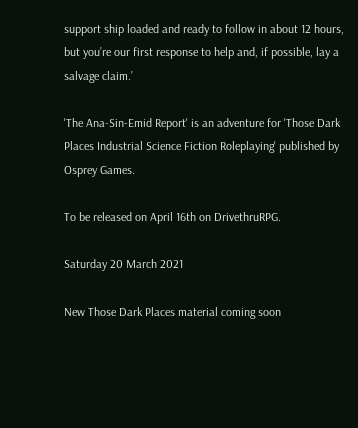support ship loaded and ready to follow in about 12 hours, but you’re our first response to help and, if possible, lay a salvage claim.’

'The Ana-Sin-Emid Report' is an adventure for 'Those Dark Places Industrial Science Fiction Roleplaying' published by Osprey Games.

To be released on April 16th on DrivethruRPG.

Saturday 20 March 2021

New Those Dark Places material coming soon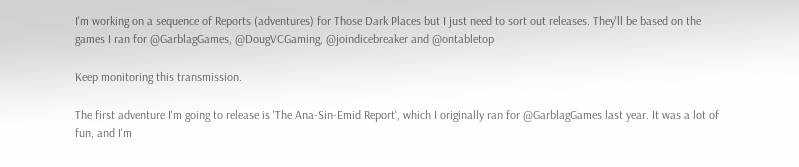I'm working on a sequence of Reports (adventures) for Those Dark Places but I just need to sort out releases. They'll be based on the  games I ran for @GarblagGames, @DougVCGaming, @joindicebreaker and @ontabletop

Keep monitoring this transmission.

The first adventure I'm going to release is 'The Ana-Sin-Emid Report', which I originally ran for @GarblagGames last year. It was a lot of fun, and I'm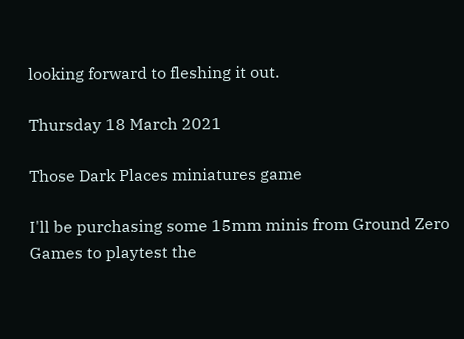looking forward to fleshing it out.

Thursday 18 March 2021

Those Dark Places miniatures game

I'll be purchasing some 15mm minis from Ground Zero Games to playtest the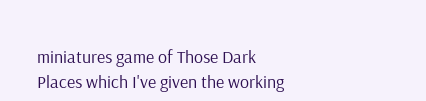miniatures game of Those Dark Places which I've given the working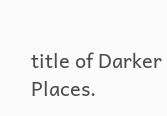title of Darker Places.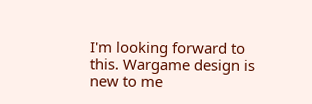I'm looking forward to this. Wargame design is new to me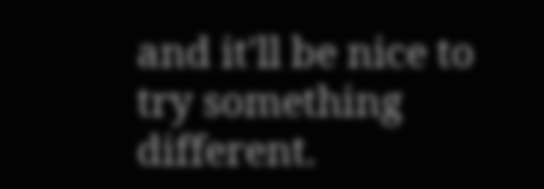and it'll be nice to try something different.